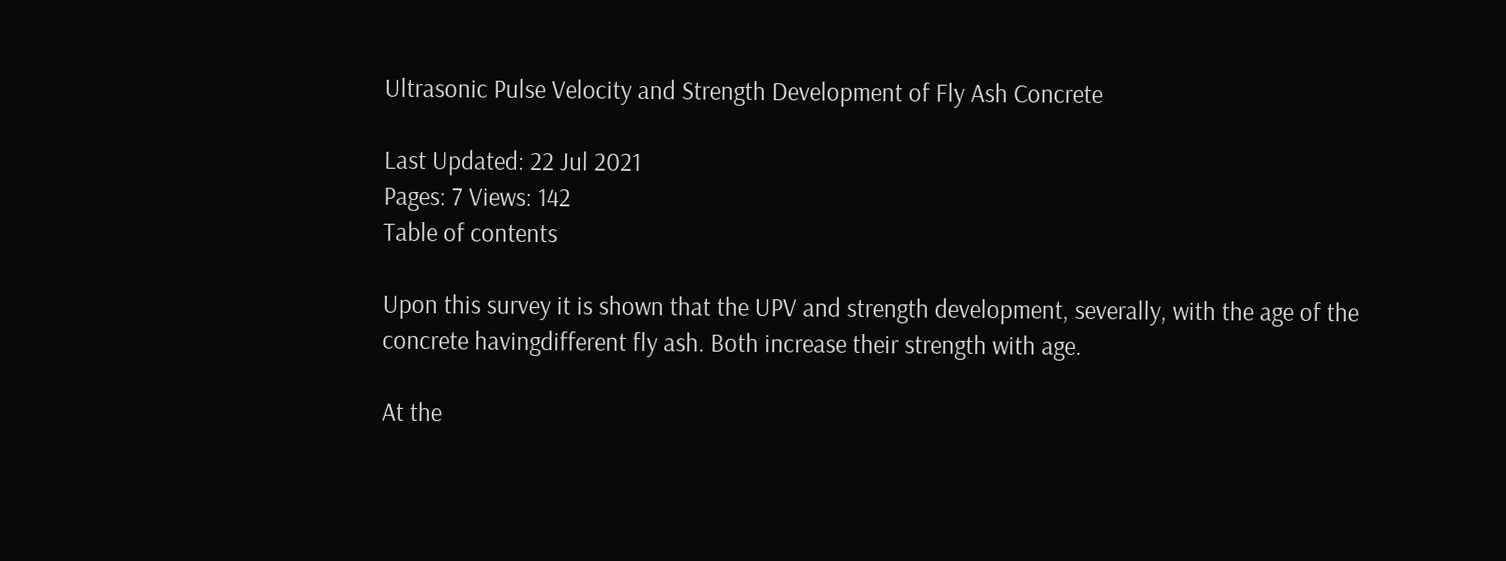Ultrasonic Pulse Velocity and Strength Development of Fly Ash Concrete

Last Updated: 22 Jul 2021
Pages: 7 Views: 142
Table of contents

Upon this survey it is shown that the UPV and strength development, severally, with the age of the concrete havingdifferent fly ash. Both increase their strength with age.

At the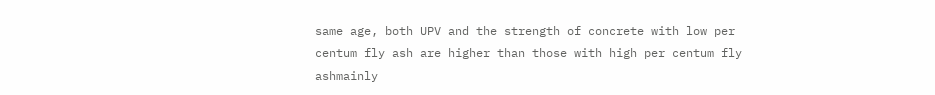same age, both UPV and the strength of concrete with low per centum fly ash are higher than those with high per centum fly ashmainly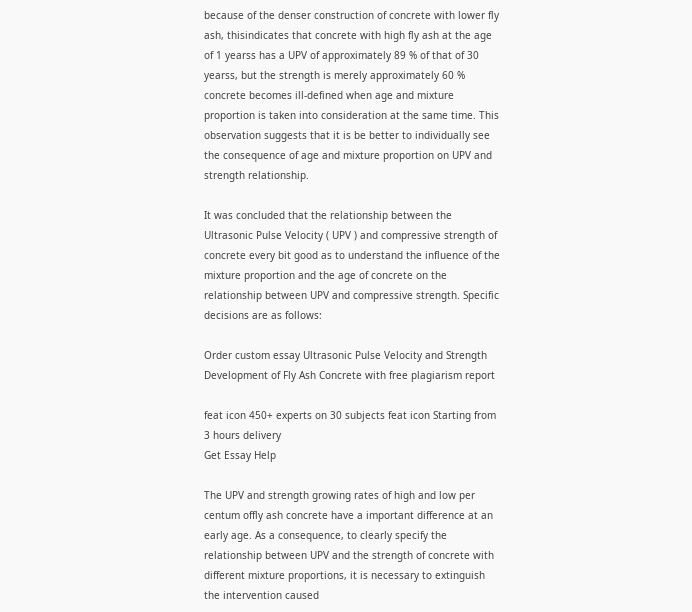because of the denser construction of concrete with lower fly ash, thisindicates that concrete with high fly ash at the age of 1 yearss has a UPV of approximately 89 % of that of 30 yearss, but the strength is merely approximately 60 % concrete becomes ill-defined when age and mixture proportion is taken into consideration at the same time. This observation suggests that it is be better to individually see the consequence of age and mixture proportion on UPV and strength relationship.

It was concluded that the relationship between the Ultrasonic Pulse Velocity ( UPV ) and compressive strength of concrete every bit good as to understand the influence of the mixture proportion and the age of concrete on the relationship between UPV and compressive strength. Specific decisions are as follows:

Order custom essay Ultrasonic Pulse Velocity and Strength Development of Fly Ash Concrete with free plagiarism report

feat icon 450+ experts on 30 subjects feat icon Starting from 3 hours delivery
Get Essay Help

The UPV and strength growing rates of high and low per centum offly ash concrete have a important difference at an early age. As a consequence, to clearly specify the relationship between UPV and the strength of concrete with different mixture proportions, it is necessary to extinguish the intervention caused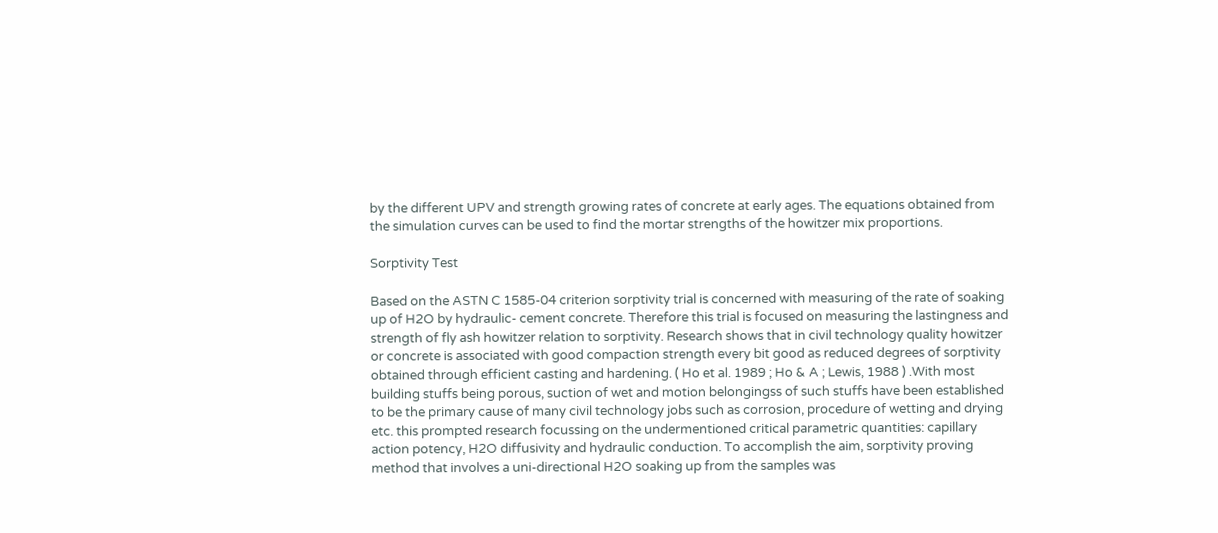by the different UPV and strength growing rates of concrete at early ages. The equations obtained from the simulation curves can be used to find the mortar strengths of the howitzer mix proportions.

Sorptivity Test

Based on the ASTN C 1585-04 criterion sorptivity trial is concerned with measuring of the rate of soaking up of H2O by hydraulic- cement concrete. Therefore this trial is focused on measuring the lastingness and strength of fly ash howitzer relation to sorptivity. Research shows that in civil technology quality howitzer or concrete is associated with good compaction strength every bit good as reduced degrees of sorptivity obtained through efficient casting and hardening. ( Ho et al. 1989 ; Ho & A ; Lewis, 1988 ) .With most building stuffs being porous, suction of wet and motion belongingss of such stuffs have been established to be the primary cause of many civil technology jobs such as corrosion, procedure of wetting and drying etc. this prompted research focussing on the undermentioned critical parametric quantities: capillary action potency, H2O diffusivity and hydraulic conduction. To accomplish the aim, sorptivity proving method that involves a uni-directional H2O soaking up from the samples was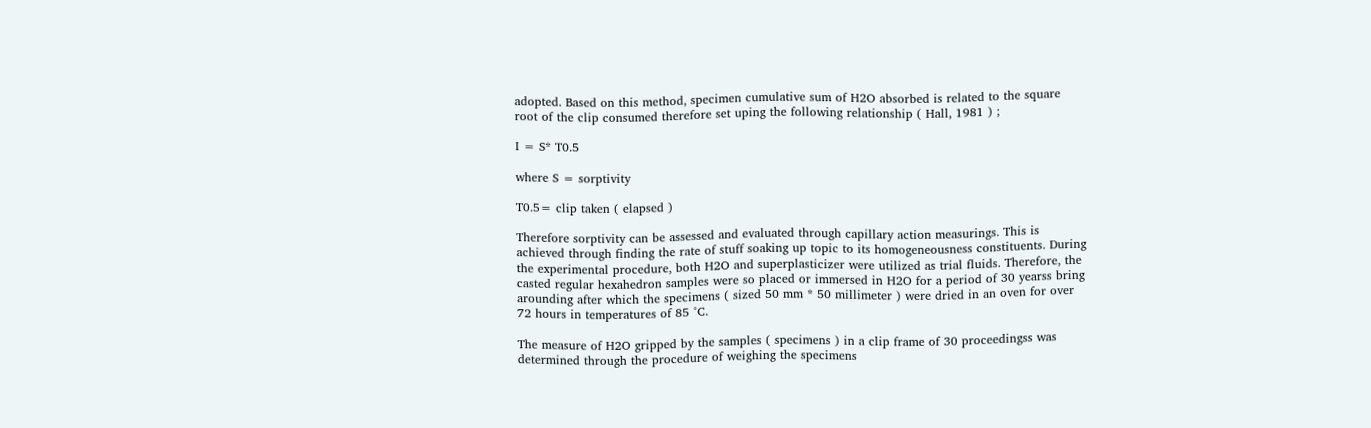adopted. Based on this method, specimen cumulative sum of H2O absorbed is related to the square root of the clip consumed therefore set uping the following relationship ( Hall, 1981 ) ;

I = S* T0.5

where S = sorptivity

T0.5= clip taken ( elapsed )

Therefore sorptivity can be assessed and evaluated through capillary action measurings. This is achieved through finding the rate of stuff soaking up topic to its homogeneousness constituents. During the experimental procedure, both H2O and superplasticizer were utilized as trial fluids. Therefore, the casted regular hexahedron samples were so placed or immersed in H2O for a period of 30 yearss bring arounding after which the specimens ( sized 50 mm * 50 millimeter ) were dried in an oven for over 72 hours in temperatures of 85 °C.

The measure of H2O gripped by the samples ( specimens ) in a clip frame of 30 proceedingss was determined through the procedure of weighing the specimens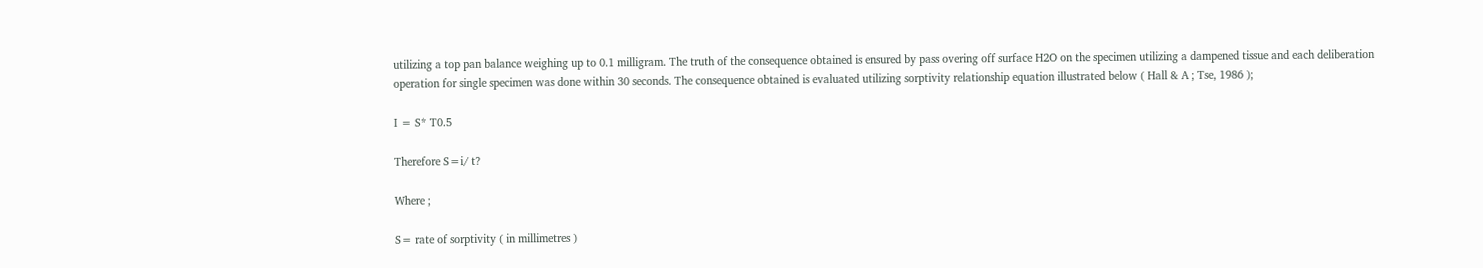utilizing a top pan balance weighing up to 0.1 milligram. The truth of the consequence obtained is ensured by pass overing off surface H2O on the specimen utilizing a dampened tissue and each deliberation operation for single specimen was done within 30 seconds. The consequence obtained is evaluated utilizing sorptivity relationship equation illustrated below ( Hall & A ; Tse, 1986 );

I = S* T0.5

Therefore S=i/ t?

Where ;

S= rate of sorptivity ( in millimetres )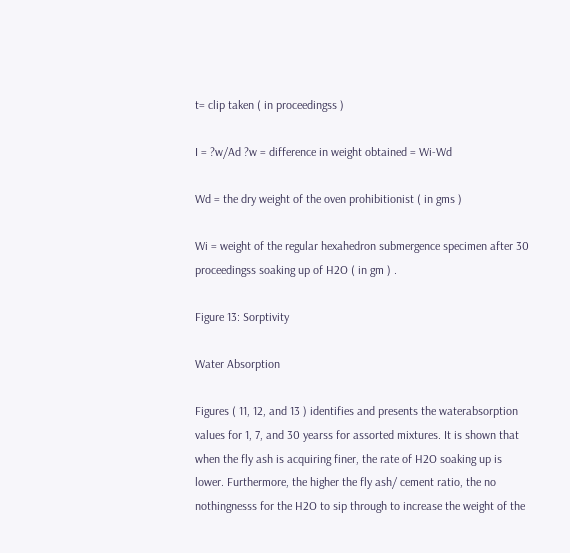t= clip taken ( in proceedingss )

I = ?w/Ad ?w = difference in weight obtained = Wi-Wd

Wd = the dry weight of the oven prohibitionist ( in gms )

Wi = weight of the regular hexahedron submergence specimen after 30 proceedingss soaking up of H2O ( in gm ) .

Figure 13: Sorptivity

Water Absorption

Figures ( 11, 12, and 13 ) identifies and presents the waterabsorption values for 1, 7, and 30 yearss for assorted mixtures. It is shown that when the fly ash is acquiring finer, the rate of H2O soaking up is lower. Furthermore, the higher the fly ash/ cement ratio, the no nothingnesss for the H2O to sip through to increase the weight of the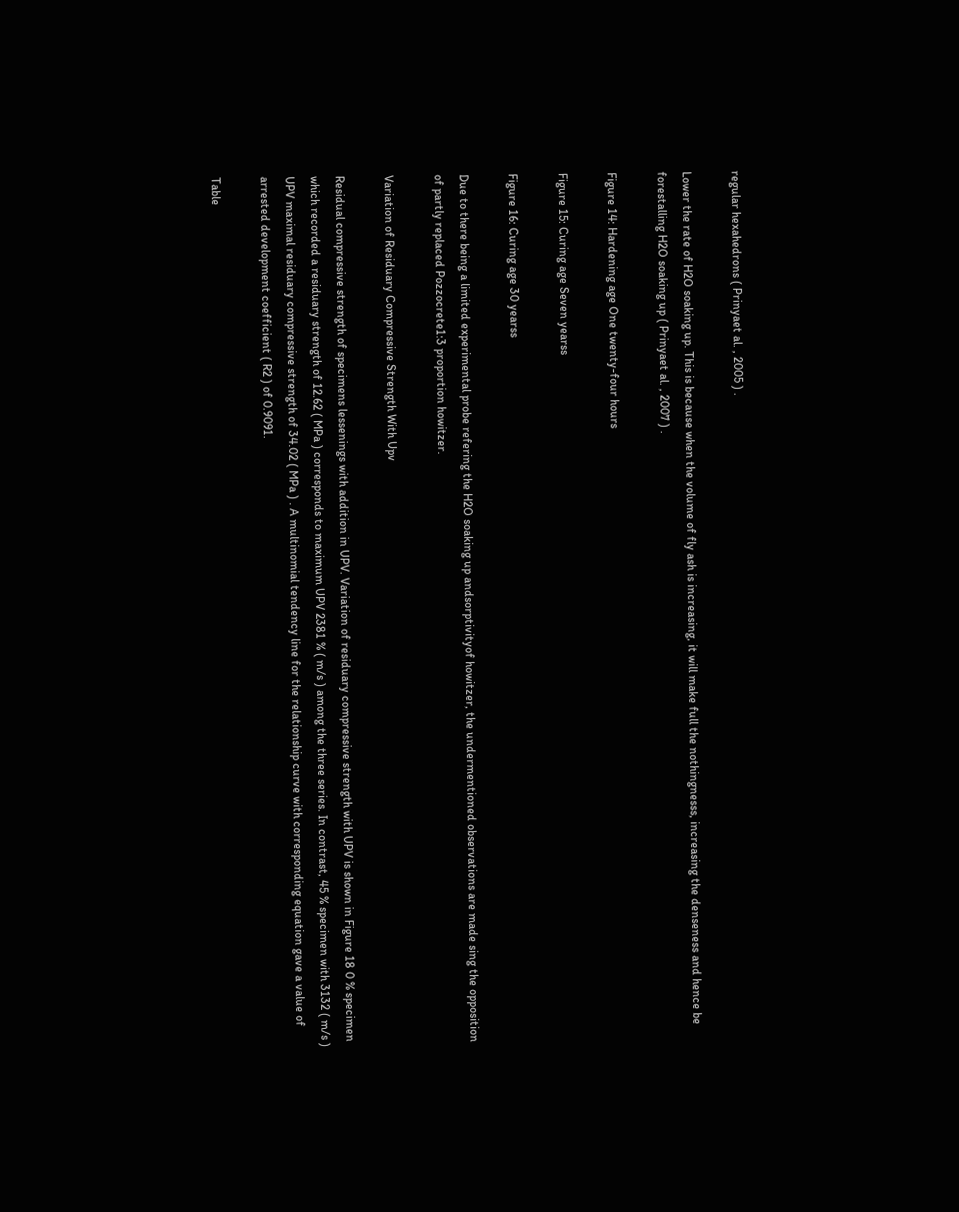regular hexahedrons ( Prinyaet al. , 2005 ) .

Lower the rate of H2O soaking up. This is because when the volume of fly ash is increasing, it will make full the nothingnesss, increasing the denseness and hence be forestalling H2O soaking up ( Prinyaet al. , 2007 ) .

Figure 14: Hardening age One twenty-four hours

Figure 15: Curing age Seven yearss

Figure 16: Curing age 30 yearss

Due to there being a limited experimental probe refering the H2O soaking up andsorptivityof howitzer, the undermentioned observations are made sing the opposition of partly replaced Pozzocrete1:3 proportion howitzer.

Variation of Residuary Compressive Strength With Upv

Residual compressive strength of specimens lessenings with addition in UPV. Variation of residuary compressive strength with UPV is shown in Figure 18 0 % specimen which recorded a residuary strength of 12.62 ( MPa ) corresponds to maximum UPV 2381 % ( m/s ) among the three series. In contrast, 45 % specimen with 3132 ( m/s ) UPV maximal residuary compressive strength of 34.02 ( MPa ) . A multinomial tendency line for the relationship curve with corresponding equation gave a value of arrested development coefficient ( R2 ) of 0.9091.

Table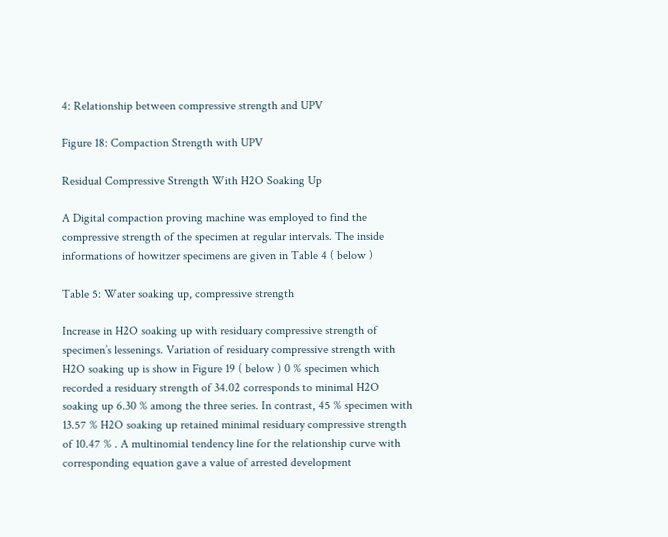4: Relationship between compressive strength and UPV

Figure 18: Compaction Strength with UPV

Residual Compressive Strength With H2O Soaking Up

A Digital compaction proving machine was employed to find the compressive strength of the specimen at regular intervals. The inside informations of howitzer specimens are given in Table 4 ( below )

Table 5: Water soaking up, compressive strength

Increase in H2O soaking up with residuary compressive strength of specimen’s lessenings. Variation of residuary compressive strength with H2O soaking up is show in Figure 19 ( below ) 0 % specimen which recorded a residuary strength of 34.02 corresponds to minimal H2O soaking up 6.30 % among the three series. In contrast, 45 % specimen with 13.57 % H2O soaking up retained minimal residuary compressive strength of 10.47 % . A multinomial tendency line for the relationship curve with corresponding equation gave a value of arrested development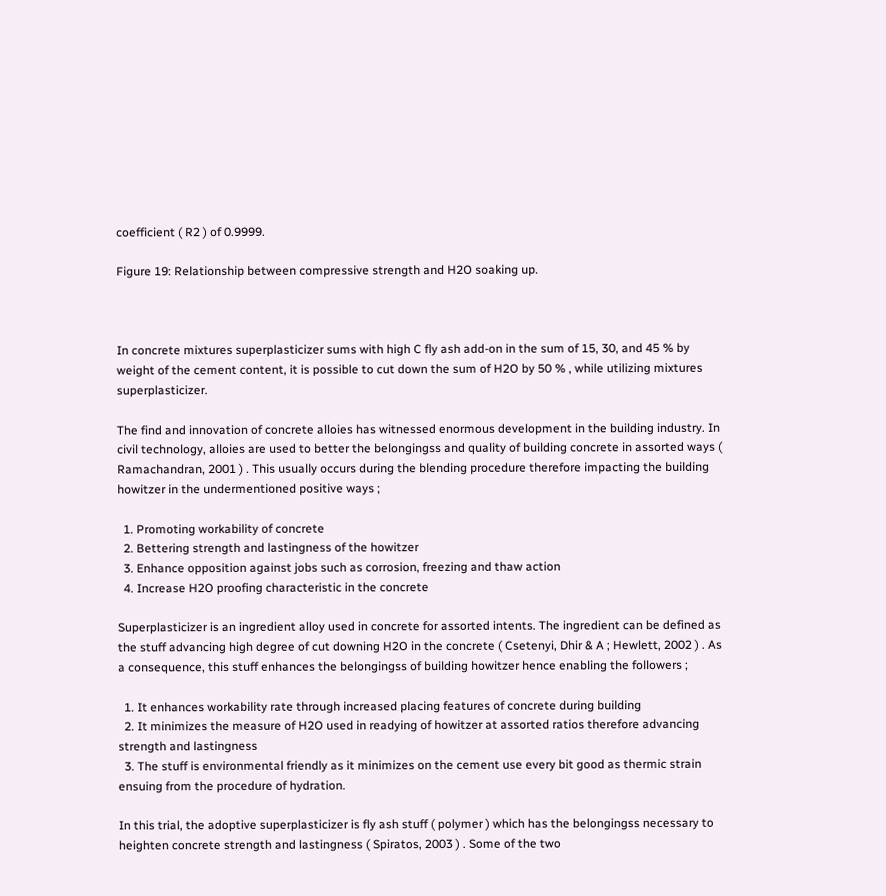coefficient ( R2 ) of 0.9999.

Figure 19: Relationship between compressive strength and H2O soaking up.



In concrete mixtures superplasticizer sums with high C fly ash add-on in the sum of 15, 30, and 45 % by weight of the cement content, it is possible to cut down the sum of H2O by 50 % , while utilizing mixtures superplasticizer.

The find and innovation of concrete alloies has witnessed enormous development in the building industry. In civil technology, alloies are used to better the belongingss and quality of building concrete in assorted ways ( Ramachandran, 2001 ) . This usually occurs during the blending procedure therefore impacting the building howitzer in the undermentioned positive ways ;

  1. Promoting workability of concrete
  2. Bettering strength and lastingness of the howitzer
  3. Enhance opposition against jobs such as corrosion, freezing and thaw action
  4. Increase H2O proofing characteristic in the concrete

Superplasticizer is an ingredient alloy used in concrete for assorted intents. The ingredient can be defined as the stuff advancing high degree of cut downing H2O in the concrete ( Csetenyi, Dhir & A ; Hewlett, 2002 ) . As a consequence, this stuff enhances the belongingss of building howitzer hence enabling the followers ;

  1. It enhances workability rate through increased placing features of concrete during building
  2. It minimizes the measure of H2O used in readying of howitzer at assorted ratios therefore advancing strength and lastingness
  3. The stuff is environmental friendly as it minimizes on the cement use every bit good as thermic strain ensuing from the procedure of hydration.

In this trial, the adoptive superplasticizer is fly ash stuff ( polymer ) which has the belongingss necessary to heighten concrete strength and lastingness ( Spiratos, 2003 ) . Some of the two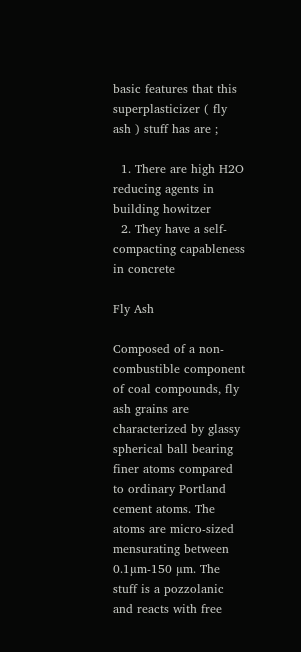basic features that this superplasticizer ( fly ash ) stuff has are ;

  1. There are high H2O reducing agents in building howitzer
  2. They have a self-compacting capableness in concrete

Fly Ash

Composed of a non-combustible component of coal compounds, fly ash grains are characterized by glassy spherical ball bearing finer atoms compared to ordinary Portland cement atoms. The atoms are micro-sized mensurating between 0.1µm-150 µm. The stuff is a pozzolanic and reacts with free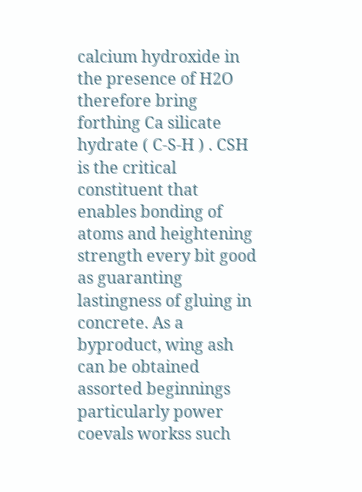calcium hydroxide in the presence of H2O therefore bring forthing Ca silicate hydrate ( C-S-H ) . CSH is the critical constituent that enables bonding of atoms and heightening strength every bit good as guaranting lastingness of gluing in concrete. As a byproduct, wing ash can be obtained assorted beginnings particularly power coevals workss such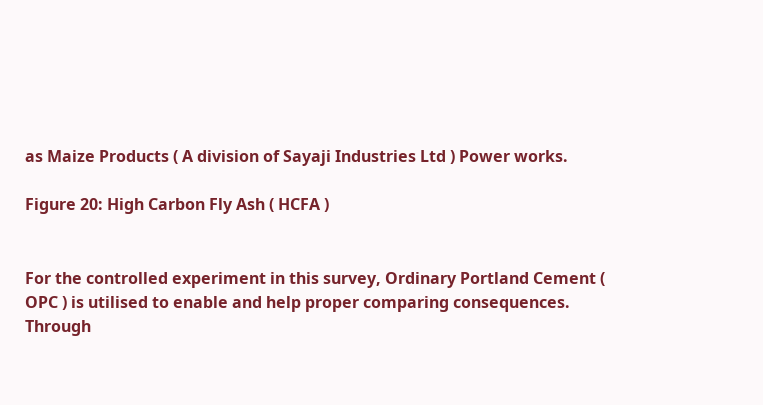as Maize Products ( A division of Sayaji Industries Ltd ) Power works.

Figure 20: High Carbon Fly Ash ( HCFA )


For the controlled experiment in this survey, Ordinary Portland Cement ( OPC ) is utilised to enable and help proper comparing consequences. Through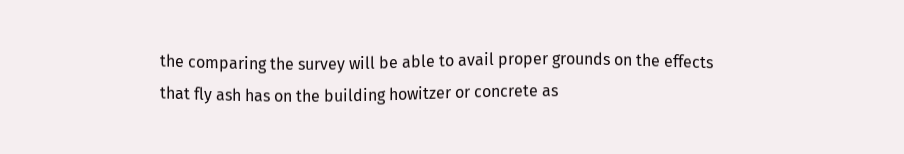the comparing the survey will be able to avail proper grounds on the effects that fly ash has on the building howitzer or concrete as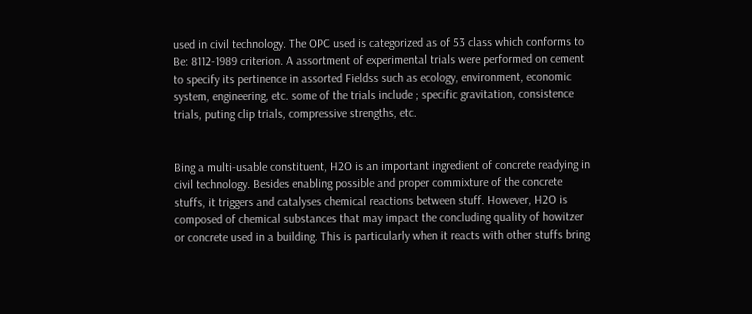used in civil technology. The OPC used is categorized as of 53 class which conforms to Be: 8112-1989 criterion. A assortment of experimental trials were performed on cement to specify its pertinence in assorted Fieldss such as ecology, environment, economic system, engineering, etc. some of the trials include ; specific gravitation, consistence trials, puting clip trials, compressive strengths, etc.


Bing a multi-usable constituent, H2O is an important ingredient of concrete readying in civil technology. Besides enabling possible and proper commixture of the concrete stuffs, it triggers and catalyses chemical reactions between stuff. However, H2O is composed of chemical substances that may impact the concluding quality of howitzer or concrete used in a building. This is particularly when it reacts with other stuffs bring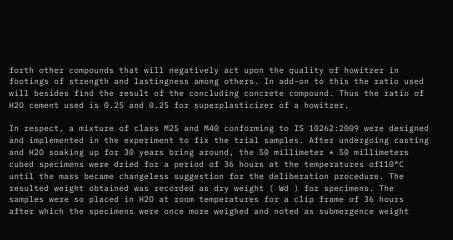forth other compounds that will negatively act upon the quality of howitzer in footings of strength and lastingness among others. In add-on to this the ratio used will besides find the result of the concluding concrete compound. Thus the ratio of H2O cement used is 0.25 and 0.25 for superplasticizer of a howitzer.

In respect, a mixture of class M25 and M40 conforming to IS 10262:2009 were designed and implemented in the experiment to fix the trial samples. After undergoing casting and H2O soaking up for 30 years bring around, the 50 millimeter * 50 millimeters cubed specimens were dried for a period of 36 hours at the temperatures of110°C until the mass became changeless suggestion for the deliberation procedure. The resulted weight obtained was recorded as dry weight ( Wd ) for specimens. The samples were so placed in H2O at room temperatures for a clip frame of 36 hours after which the specimens were once more weighed and noted as submergence weight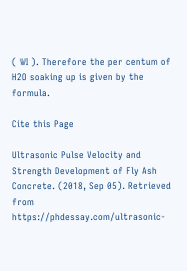( WI ). Therefore the per centum of H2O soaking up is given by the formula.

Cite this Page

Ultrasonic Pulse Velocity and Strength Development of Fly Ash Concrete. (2018, Sep 05). Retrieved from https://phdessay.com/ultrasonic-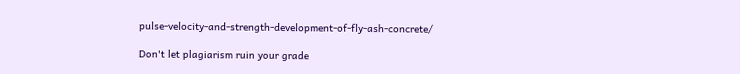pulse-velocity-and-strength-development-of-fly-ash-concrete/

Don't let plagiarism ruin your grade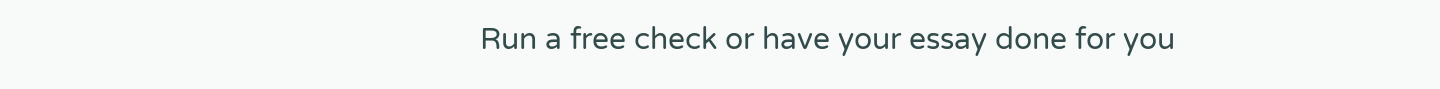Run a free check or have your essay done for you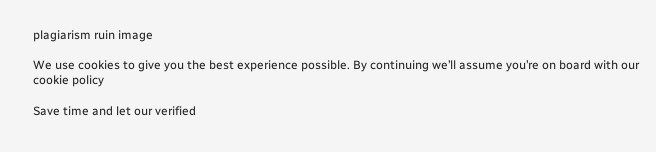plagiarism ruin image

We use cookies to give you the best experience possible. By continuing we’ll assume you’re on board with our cookie policy

Save time and let our verified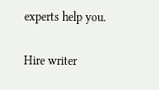experts help you.

Hire writer